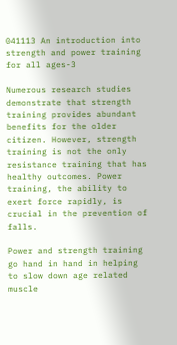041113 An introduction into strength and power training for all ages-3

Numerous research studies demonstrate that strength training provides abundant benefits for the older citizen. However, strength training is not the only resistance training that has healthy outcomes. Power training, the ability to exert force rapidly, is crucial in the prevention of falls.

Power and strength training go hand in hand in helping to slow down age related muscle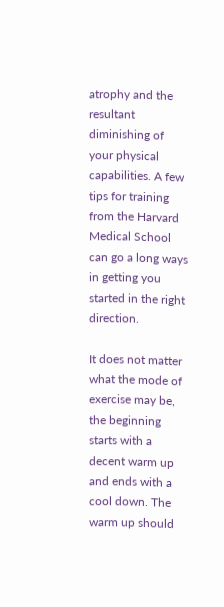atrophy and the resultant diminishing of your physical capabilities. A few tips for training from the Harvard Medical School can go a long ways in getting you started in the right direction.

It does not matter what the mode of exercise may be, the beginning starts with a decent warm up and ends with a cool down. The warm up should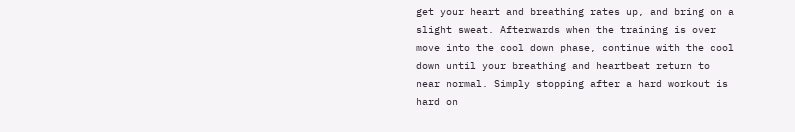get your heart and breathing rates up, and bring on a slight sweat. Afterwards when the training is over move into the cool down phase, continue with the cool down until your breathing and heartbeat return to near normal. Simply stopping after a hard workout is hard on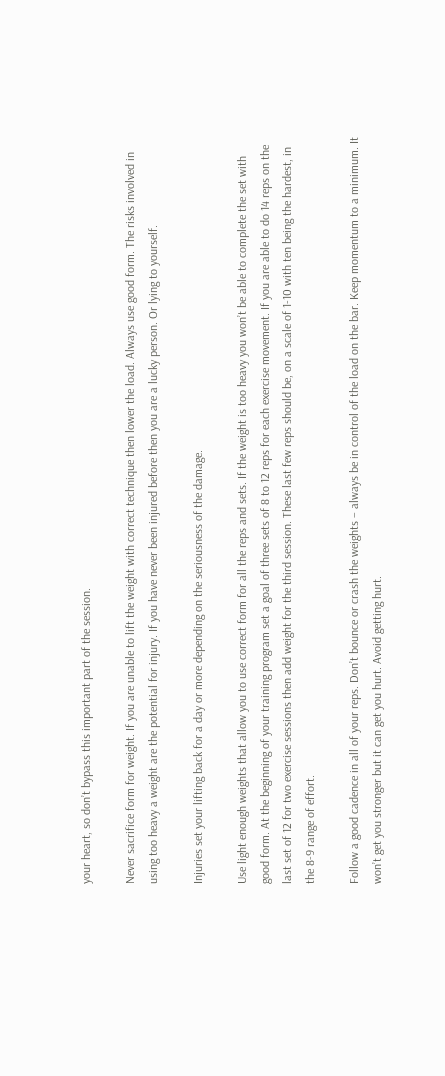your heart, so don’t bypass this important part of the session.

Never sacrifice form for weight. If you are unable to lift the weight with correct technique then lower the load. Always use good form. The risks involved in using too heavy a weight are the potential for injury. If you have never been injured before then you are a lucky person. Or lying to yourself.

Injuries set your lifting back for a day or more depending on the seriousness of the damage.

Use light enough weights that allow you to use correct form for all the reps and sets. If the weight is too heavy you won’t be able to complete the set with good form. At the beginning of your training program set a goal of three sets of 8 to 12 reps for each exercise movement. If you are able to do 14 reps on the last set of 12 for two exercise sessions then add weight for the third session. These last few reps should be, on a scale of 1-10 with ten being the hardest, in the 8-9 range of effort.

Follow a good cadence in all of your reps. Don’t bounce or crash the weights – always be in control of the load on the bar. Keep momentum to a minimum. It won’t get you stronger but it can get you hurt. Avoid getting hurt.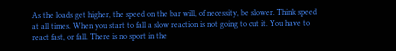As the loads get higher, the speed on the bar will, of necessity, be slower. Think speed at all times. When you start to fall a slow reaction is not going to cut it. You have to react fast, or fall. There is no sport in the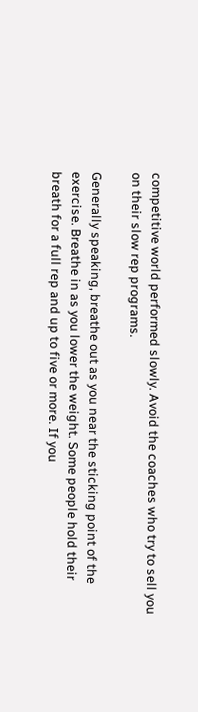competitive world performed slowly. Avoid the coaches who try to sell you on their slow rep programs.

Generally speaking, breathe out as you near the sticking point of the exercise. Breathe in as you lower the weight. Some people hold their breath for a full rep and up to five or more. If you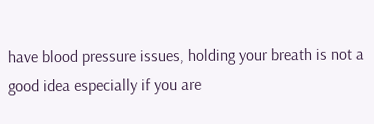have blood pressure issues, holding your breath is not a good idea especially if you are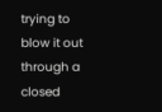trying to blow it out through a closed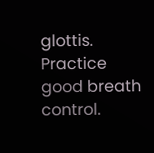glottis. Practice good breath control.